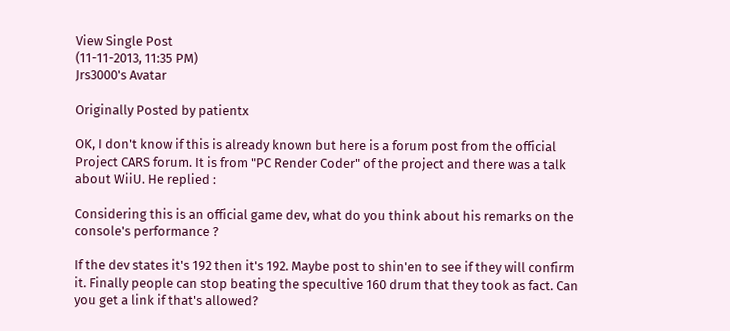View Single Post
(11-11-2013, 11:35 PM)
Jrs3000's Avatar

Originally Posted by patientx

OK, I don't know if this is already known but here is a forum post from the official Project CARS forum. It is from "PC Render Coder" of the project and there was a talk about WiiU. He replied :

Considering this is an official game dev, what do you think about his remarks on the console's performance ?

If the dev states it's 192 then it's 192. Maybe post to shin'en to see if they will confirm it. Finally people can stop beating the specultive 160 drum that they took as fact. Can you get a link if that's allowed?